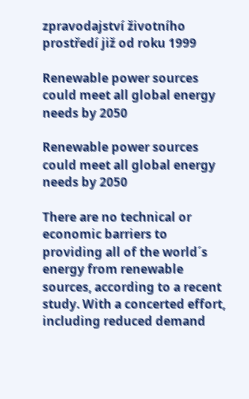zpravodajství životního prostředí již od roku 1999

Renewable power sources could meet all global energy needs by 2050

Renewable power sources could meet all global energy needs by 2050

There are no technical or economic barriers to providing all of the world´s energy from renewable sources, according to a recent study. With a concerted effort, including reduced demand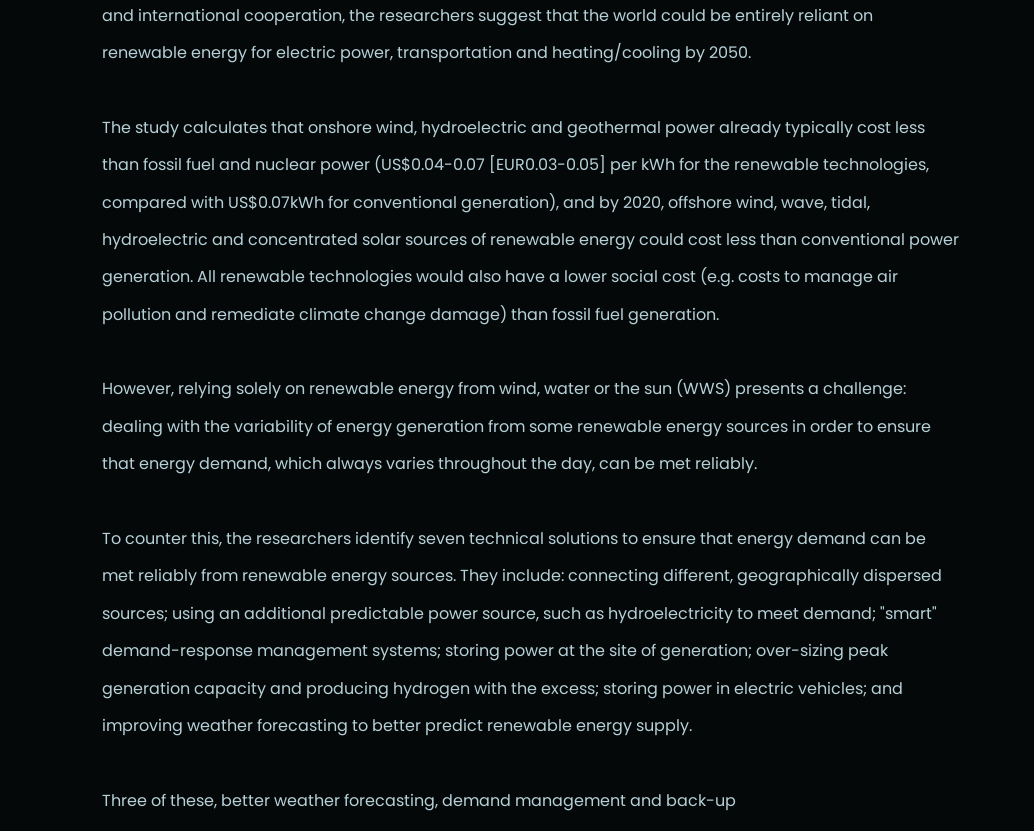and international cooperation, the researchers suggest that the world could be entirely reliant on renewable energy for electric power, transportation and heating/cooling by 2050.

The study calculates that onshore wind, hydroelectric and geothermal power already typically cost less than fossil fuel and nuclear power (US$0.04-0.07 [EUR0.03-0.05] per kWh for the renewable technologies, compared with US$0.07kWh for conventional generation), and by 2020, offshore wind, wave, tidal, hydroelectric and concentrated solar sources of renewable energy could cost less than conventional power generation. All renewable technologies would also have a lower social cost (e.g. costs to manage air pollution and remediate climate change damage) than fossil fuel generation.

However, relying solely on renewable energy from wind, water or the sun (WWS) presents a challenge: dealing with the variability of energy generation from some renewable energy sources in order to ensure that energy demand, which always varies throughout the day, can be met reliably.

To counter this, the researchers identify seven technical solutions to ensure that energy demand can be met reliably from renewable energy sources. They include: connecting different, geographically dispersed sources; using an additional predictable power source, such as hydroelectricity to meet demand; "smart" demand-response management systems; storing power at the site of generation; over-sizing peak generation capacity and producing hydrogen with the excess; storing power in electric vehicles; and improving weather forecasting to better predict renewable energy supply.

Three of these, better weather forecasting, demand management and back-up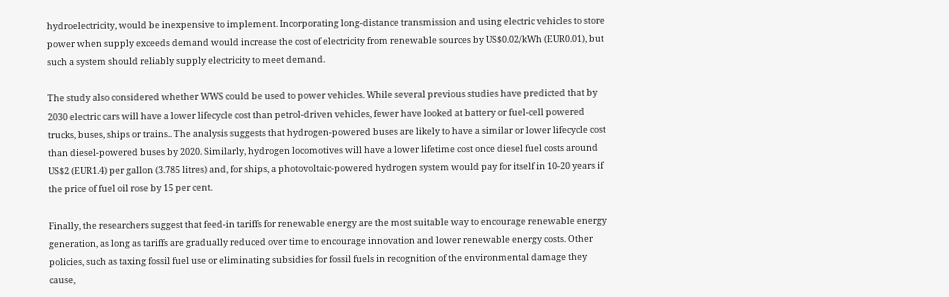hydroelectricity, would be inexpensive to implement. Incorporating long-distance transmission and using electric vehicles to store power when supply exceeds demand would increase the cost of electricity from renewable sources by US$0.02/kWh (EUR0.01), but such a system should reliably supply electricity to meet demand.

The study also considered whether WWS could be used to power vehicles. While several previous studies have predicted that by 2030 electric cars will have a lower lifecycle cost than petrol-driven vehicles, fewer have looked at battery or fuel-cell powered trucks, buses, ships or trains.. The analysis suggests that hydrogen-powered buses are likely to have a similar or lower lifecycle cost than diesel-powered buses by 2020. Similarly, hydrogen locomotives will have a lower lifetime cost once diesel fuel costs around US$2 (EUR1.4) per gallon (3.785 litres) and, for ships, a photovoltaic-powered hydrogen system would pay for itself in 10-20 years if the price of fuel oil rose by 15 per cent.

Finally, the researchers suggest that feed-in tariffs for renewable energy are the most suitable way to encourage renewable energy generation, as long as tariffs are gradually reduced over time to encourage innovation and lower renewable energy costs. Other policies, such as taxing fossil fuel use or eliminating subsidies for fossil fuels in recognition of the environmental damage they cause,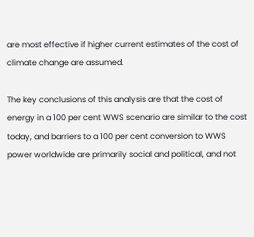are most effective if higher current estimates of the cost of climate change are assumed.

The key conclusions of this analysis are that the cost of energy in a 100 per cent WWS scenario are similar to the cost today, and barriers to a 100 per cent conversion to WWS power worldwide are primarily social and political, and not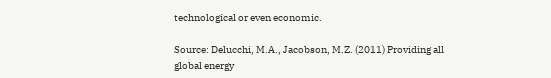technological or even economic.

Source: Delucchi, M.A., Jacobson, M.Z. (2011) Providing all global energy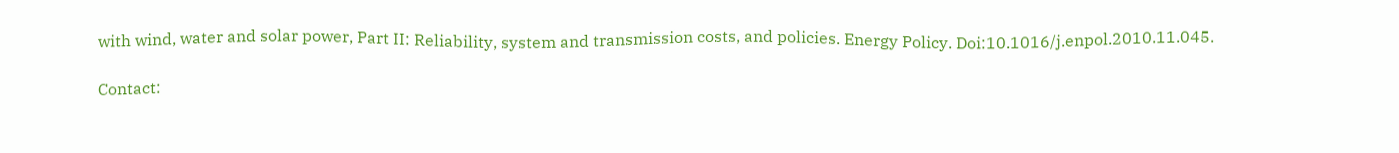with wind, water and solar power, Part II: Reliability, system and transmission costs, and policies. Energy Policy. Doi:10.1016/j.enpol.2010.11.045.

Contact: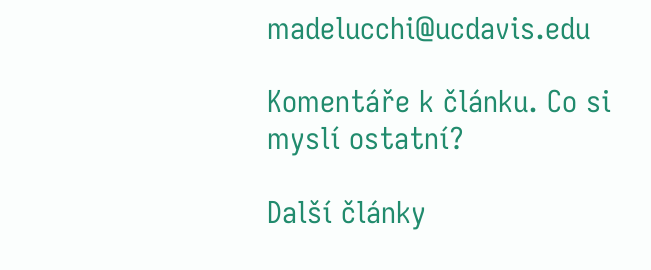madelucchi@ucdavis.edu

Komentáře k článku. Co si myslí ostatní?

Další články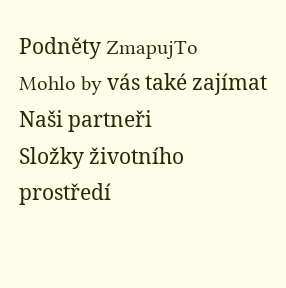Podněty ZmapujTo
Mohlo by vás také zajímat
Naši partneři
Složky životního prostředí